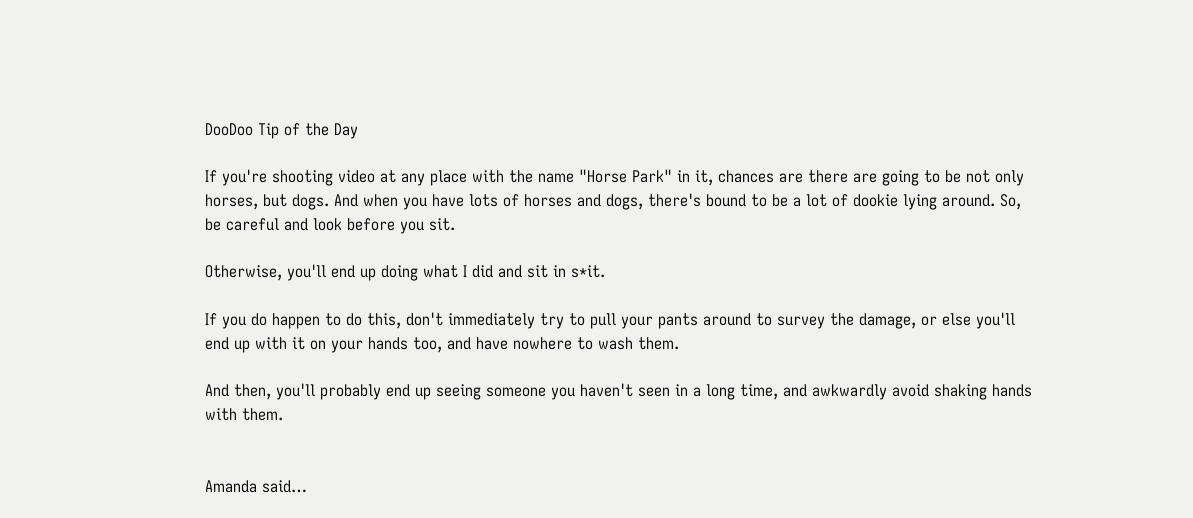DooDoo Tip of the Day

If you're shooting video at any place with the name "Horse Park" in it, chances are there are going to be not only horses, but dogs. And when you have lots of horses and dogs, there's bound to be a lot of dookie lying around. So, be careful and look before you sit.

Otherwise, you'll end up doing what I did and sit in s*it.

If you do happen to do this, don't immediately try to pull your pants around to survey the damage, or else you'll end up with it on your hands too, and have nowhere to wash them.

And then, you'll probably end up seeing someone you haven't seen in a long time, and awkwardly avoid shaking hands with them.


Amanda said…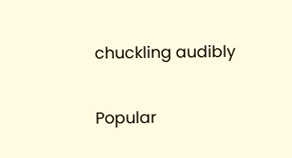chuckling audibly

Popular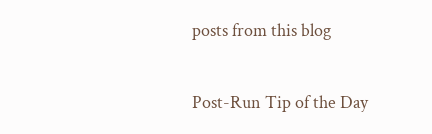posts from this blog

Post-Run Tip of the Day